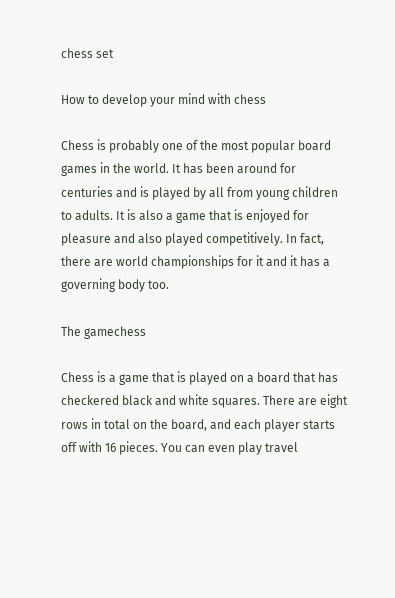chess set

How to develop your mind with chess

Chess is probably one of the most popular board games in the world. It has been around for centuries and is played by all from young children to adults. It is also a game that is enjoyed for pleasure and also played competitively. In fact, there are world championships for it and it has a governing body too.

The gamechess

Chess is a game that is played on a board that has checkered black and white squares. There are eight rows in total on the board, and each player starts off with 16 pieces. You can even play travel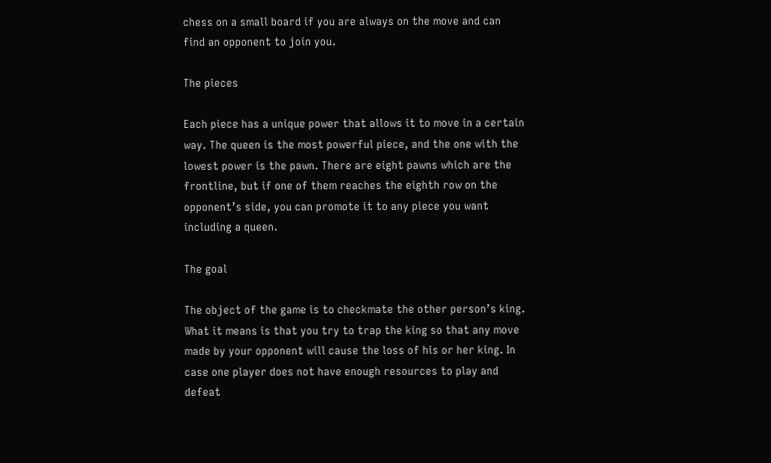chess on a small board if you are always on the move and can find an opponent to join you.

The pieces

Each piece has a unique power that allows it to move in a certain way. The queen is the most powerful piece, and the one with the lowest power is the pawn. There are eight pawns which are the frontline, but if one of them reaches the eighth row on the opponent’s side, you can promote it to any piece you want including a queen.

The goal

The object of the game is to checkmate the other person’s king. What it means is that you try to trap the king so that any move made by your opponent will cause the loss of his or her king. In case one player does not have enough resources to play and defeat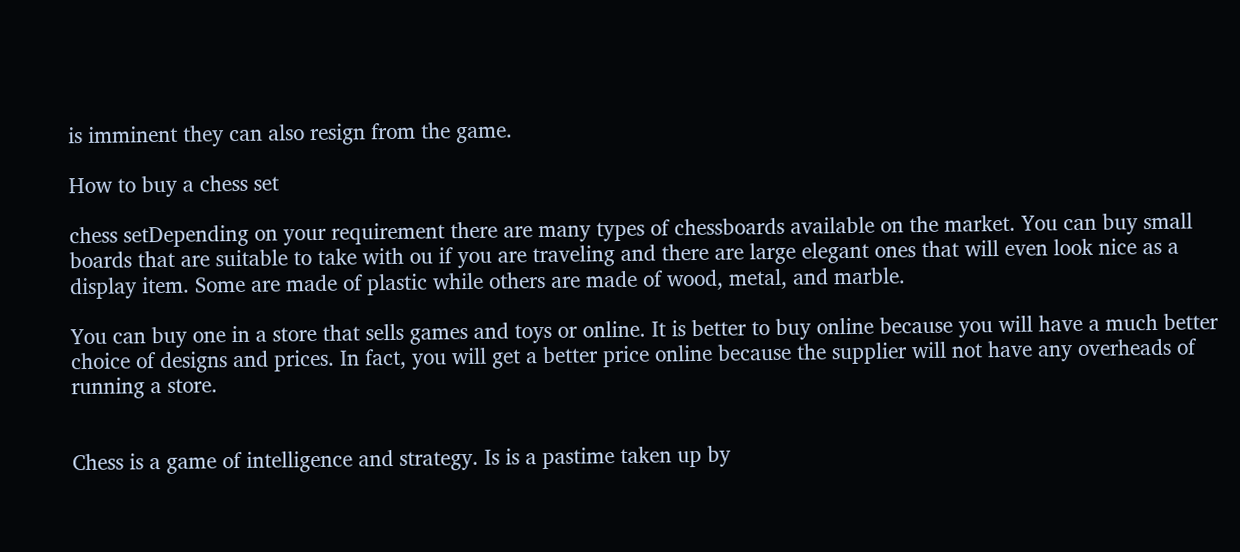is imminent they can also resign from the game.

How to buy a chess set

chess setDepending on your requirement there are many types of chessboards available on the market. You can buy small boards that are suitable to take with ou if you are traveling and there are large elegant ones that will even look nice as a display item. Some are made of plastic while others are made of wood, metal, and marble.

You can buy one in a store that sells games and toys or online. It is better to buy online because you will have a much better choice of designs and prices. In fact, you will get a better price online because the supplier will not have any overheads of running a store.


Chess is a game of intelligence and strategy. Is is a pastime taken up by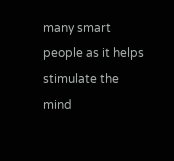many smart people as it helps stimulate the mind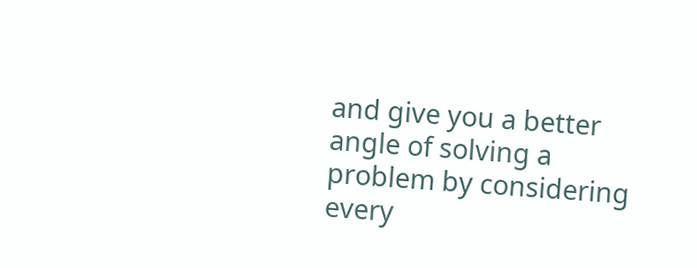and give you a better angle of solving a problem by considering every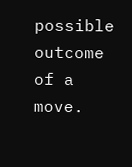possible outcome of a move.